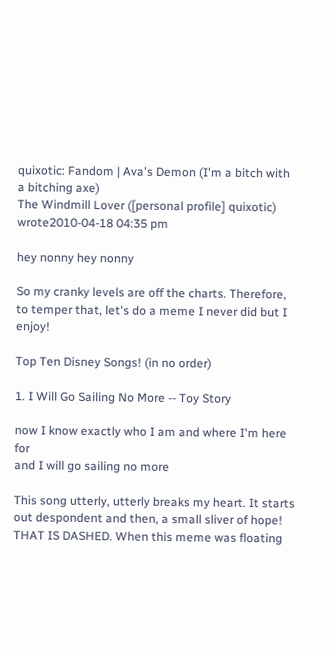quixotic: Fandom | Ava's Demon (I'm a bitch with a bitching axe)
The Windmill Lover ([personal profile] quixotic) wrote2010-04-18 04:35 pm

hey nonny hey nonny

So my cranky levels are off the charts. Therefore, to temper that, let's do a meme I never did but I enjoy!

Top Ten Disney Songs! (in no order)

1. I Will Go Sailing No More -- Toy Story

now I know exactly who I am and where I'm here for
and I will go sailing no more

This song utterly, utterly breaks my heart. It starts out despondent and then, a small sliver of hope! THAT IS DASHED. When this meme was floating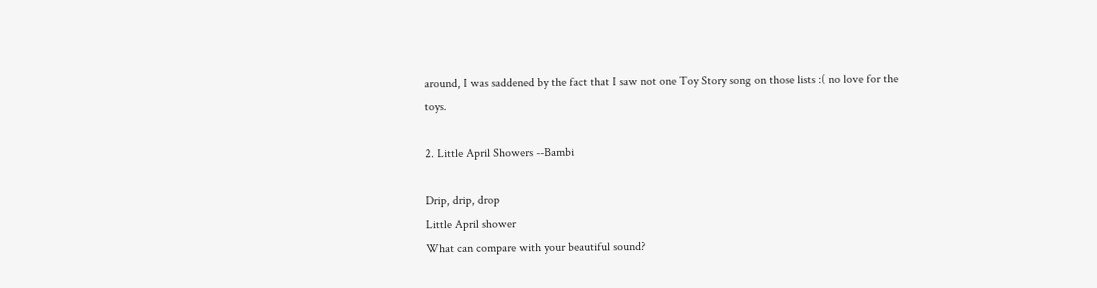around, I was saddened by the fact that I saw not one Toy Story song on those lists :( no love for the toys.

2. Little April Showers --Bambi

Drip, drip, drop
Little April shower
What can compare with your beautiful sound?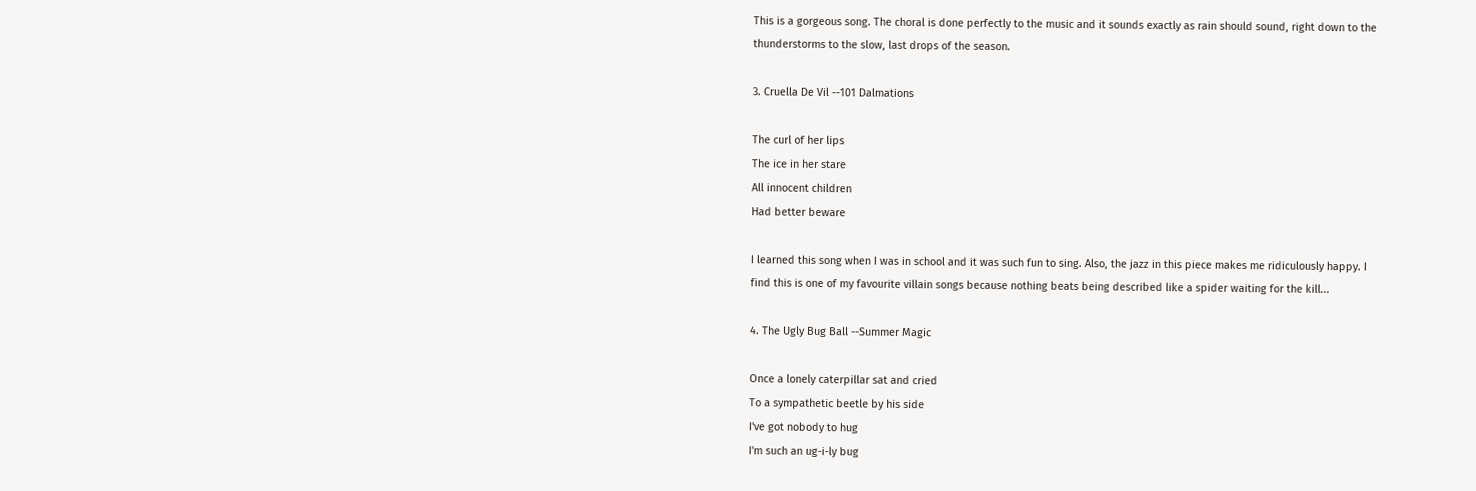This is a gorgeous song. The choral is done perfectly to the music and it sounds exactly as rain should sound, right down to the thunderstorms to the slow, last drops of the season.

3. Cruella De Vil --101 Dalmations

The curl of her lips
The ice in her stare
All innocent children
Had better beware

I learned this song when I was in school and it was such fun to sing. Also, the jazz in this piece makes me ridiculously happy. I find this is one of my favourite villain songs because nothing beats being described like a spider waiting for the kill...

4. The Ugly Bug Ball --Summer Magic

Once a lonely caterpillar sat and cried
To a sympathetic beetle by his side
I've got nobody to hug
I'm such an ug-i-ly bug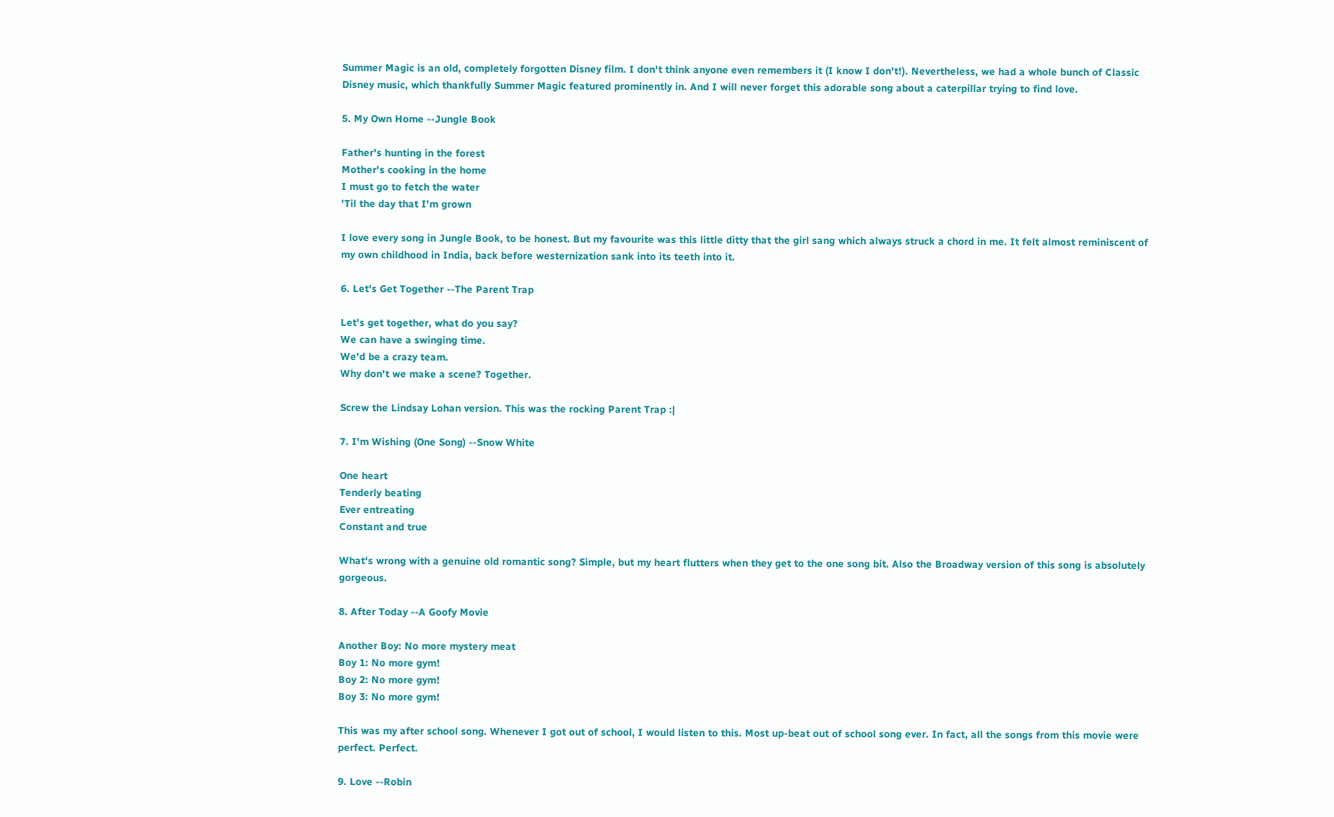Summer Magic is an old, completely forgotten Disney film. I don't think anyone even remembers it (I know I don't!). Nevertheless, we had a whole bunch of Classic Disney music, which thankfully Summer Magic featured prominently in. And I will never forget this adorable song about a caterpillar trying to find love.

5. My Own Home --Jungle Book

Father's hunting in the forest
Mother's cooking in the home
I must go to fetch the water
'Til the day that I'm grown

I love every song in Jungle Book, to be honest. But my favourite was this little ditty that the girl sang which always struck a chord in me. It felt almost reminiscent of my own childhood in India, back before westernization sank into its teeth into it.

6. Let's Get Together --The Parent Trap

Let's get together, what do you say?
We can have a swinging time.
We'd be a crazy team.
Why don't we make a scene? Together.

Screw the Lindsay Lohan version. This was the rocking Parent Trap :|

7. I'm Wishing (One Song) --Snow White

One heart
Tenderly beating
Ever entreating
Constant and true

What's wrong with a genuine old romantic song? Simple, but my heart flutters when they get to the one song bit. Also the Broadway version of this song is absolutely gorgeous.

8. After Today --A Goofy Movie

Another Boy: No more mystery meat
Boy 1: No more gym!
Boy 2: No more gym!
Boy 3: No more gym!

This was my after school song. Whenever I got out of school, I would listen to this. Most up-beat out of school song ever. In fact, all the songs from this movie were perfect. Perfect.

9. Love --Robin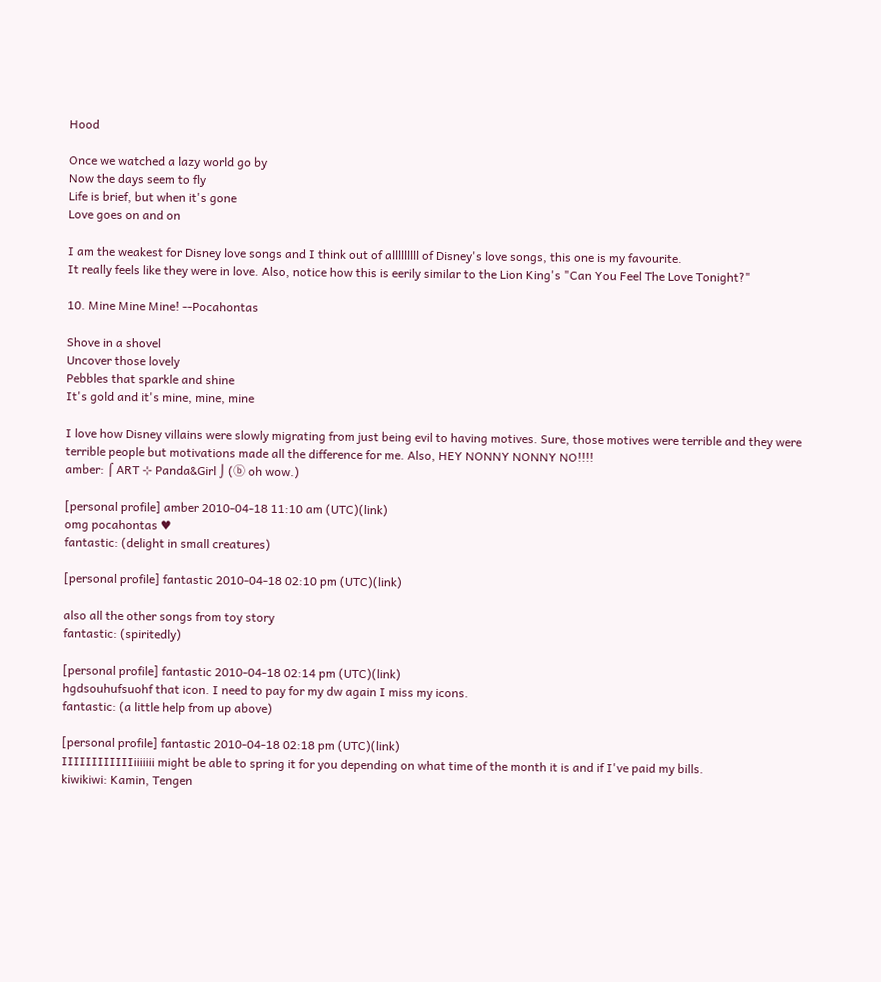Hood

Once we watched a lazy world go by
Now the days seem to fly
Life is brief, but when it's gone
Love goes on and on

I am the weakest for Disney love songs and I think out of alllllllll of Disney's love songs, this one is my favourite.
It really feels like they were in love. Also, notice how this is eerily similar to the Lion King's "Can You Feel The Love Tonight?"

10. Mine Mine Mine! --Pocahontas

Shove in a shovel
Uncover those lovely
Pebbles that sparkle and shine
It's gold and it's mine, mine, mine

I love how Disney villains were slowly migrating from just being evil to having motives. Sure, those motives were terrible and they were terrible people but motivations made all the difference for me. Also, HEY NONNY NONNY NO!!!!
amber: ⌠ ART ⊹ Panda&Girl ⌡ (ⓑ oh wow.)

[personal profile] amber 2010-04-18 11:10 am (UTC)(link)
omg pocahontas ♥
fantastic: (delight in small creatures)

[personal profile] fantastic 2010-04-18 02:10 pm (UTC)(link)

also all the other songs from toy story
fantastic: (spiritedly)

[personal profile] fantastic 2010-04-18 02:14 pm (UTC)(link)
hgdsouhufsuohf that icon. I need to pay for my dw again I miss my icons.
fantastic: (a little help from up above)

[personal profile] fantastic 2010-04-18 02:18 pm (UTC)(link)
IIIIIIIIIIIIiiiiiii might be able to spring it for you depending on what time of the month it is and if I've paid my bills.
kiwikiwi: Kamin, Tengen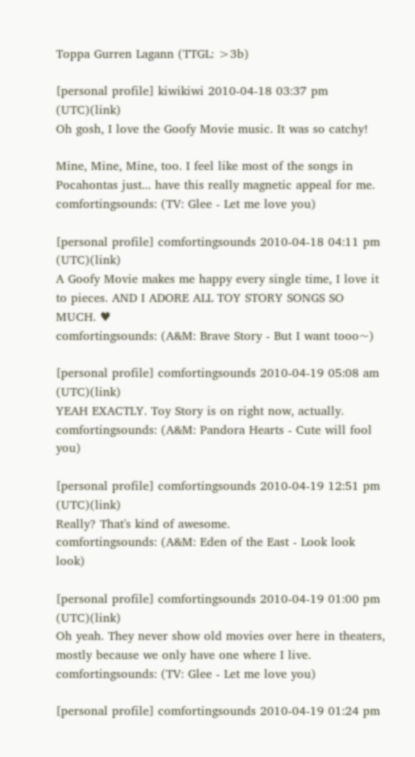Toppa Gurren Lagann (TTGL: >3b)

[personal profile] kiwikiwi 2010-04-18 03:37 pm (UTC)(link)
Oh gosh, I love the Goofy Movie music. It was so catchy!

Mine, Mine, Mine, too. I feel like most of the songs in Pocahontas just... have this really magnetic appeal for me.
comfortingsounds: (TV: Glee - Let me love you)

[personal profile] comfortingsounds 2010-04-18 04:11 pm (UTC)(link)
A Goofy Movie makes me happy every single time, I love it to pieces. AND I ADORE ALL TOY STORY SONGS SO MUCH. ♥
comfortingsounds: (A&M: Brave Story - But I want tooo~)

[personal profile] comfortingsounds 2010-04-19 05:08 am (UTC)(link)
YEAH EXACTLY. Toy Story is on right now, actually.
comfortingsounds: (A&M: Pandora Hearts - Cute will fool you)

[personal profile] comfortingsounds 2010-04-19 12:51 pm (UTC)(link)
Really? That's kind of awesome.
comfortingsounds: (A&M: Eden of the East - Look look look)

[personal profile] comfortingsounds 2010-04-19 01:00 pm (UTC)(link)
Oh yeah. They never show old movies over here in theaters, mostly because we only have one where I live.
comfortingsounds: (TV: Glee - Let me love you)

[personal profile] comfortingsounds 2010-04-19 01:24 pm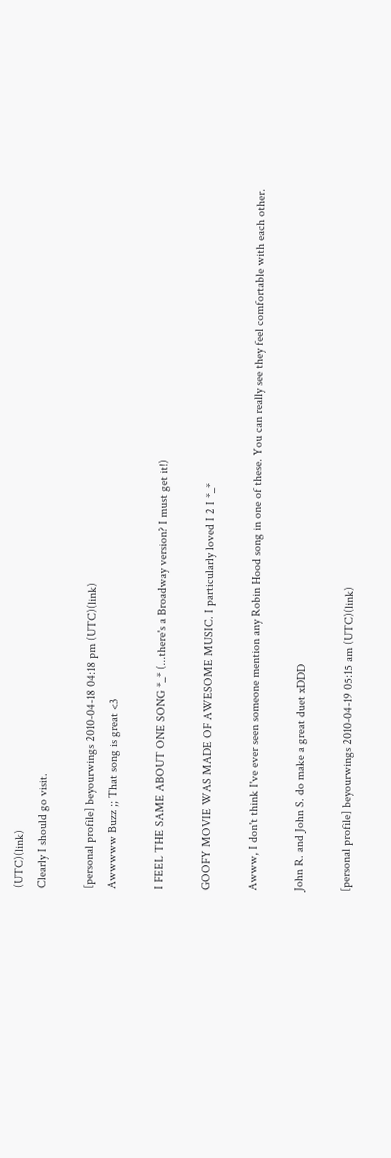(UTC)(link)
Clearly I should go visit.

[personal profile] beyourwings 2010-04-18 04:18 pm (UTC)(link)
Awwwww Buzz ;; That song is great <3

I FEEL THE SAME ABOUT ONE SONG *_* (...there's a Broadway version? I must get it!)

GOOFY MOVIE WAS MADE OF AWESOME MUSIC. I particularly loved I 2 I *_*

Awww, I don't think I've ever seen someone mention any Robin Hood song in one of these. You can really see they feel comfortable with each other.

John R. and John S. do make a great duet xDDD

[personal profile] beyourwings 2010-04-19 05:15 am (UTC)(link)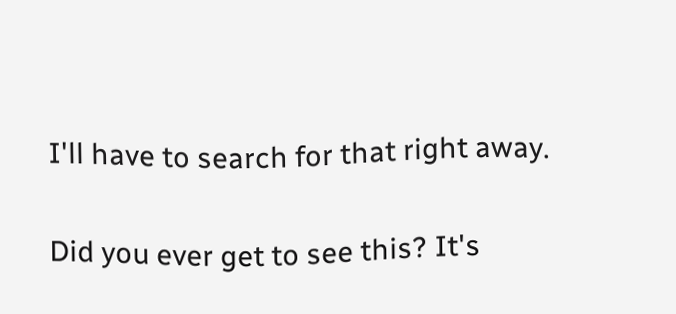I'll have to search for that right away.

Did you ever get to see this? It's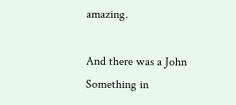amazing.

And there was a John Something in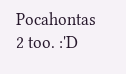Pocahontas 2 too. :'D